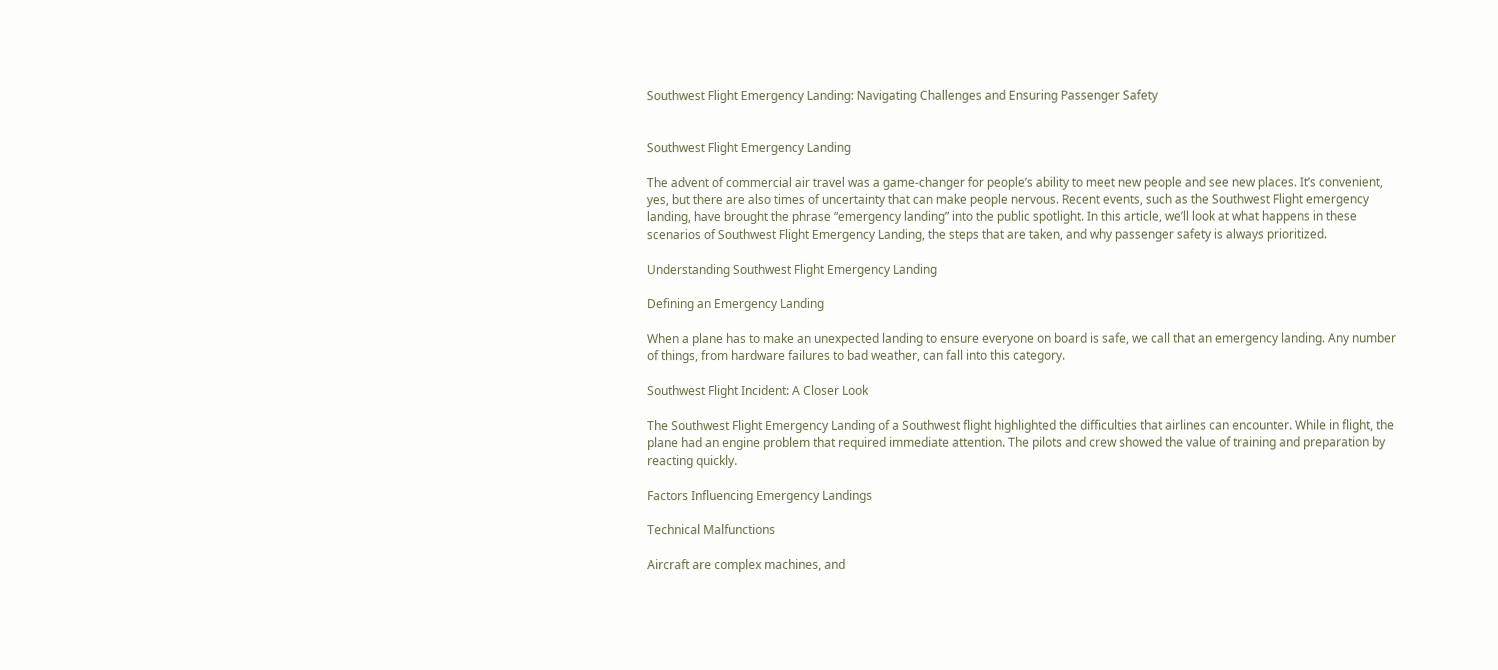Southwest Flight Emergency Landing: Navigating Challenges and Ensuring Passenger Safety


Southwest Flight Emergency Landing

The advent of commercial air travel was a game-changer for people’s ability to meet new people and see new places. It’s convenient, yes, but there are also times of uncertainty that can make people nervous. Recent events, such as the Southwest Flight emergency landing, have brought the phrase “emergency landing” into the public spotlight. In this article, we’ll look at what happens in these scenarios of Southwest Flight Emergency Landing, the steps that are taken, and why passenger safety is always prioritized.

Understanding Southwest Flight Emergency Landing

Defining an Emergency Landing

When a plane has to make an unexpected landing to ensure everyone on board is safe, we call that an emergency landing. Any number of things, from hardware failures to bad weather, can fall into this category.

Southwest Flight Incident: A Closer Look

The Southwest Flight Emergency Landing of a Southwest flight highlighted the difficulties that airlines can encounter. While in flight, the plane had an engine problem that required immediate attention. The pilots and crew showed the value of training and preparation by reacting quickly.

Factors Influencing Emergency Landings

Technical Malfunctions

Aircraft are complex machines, and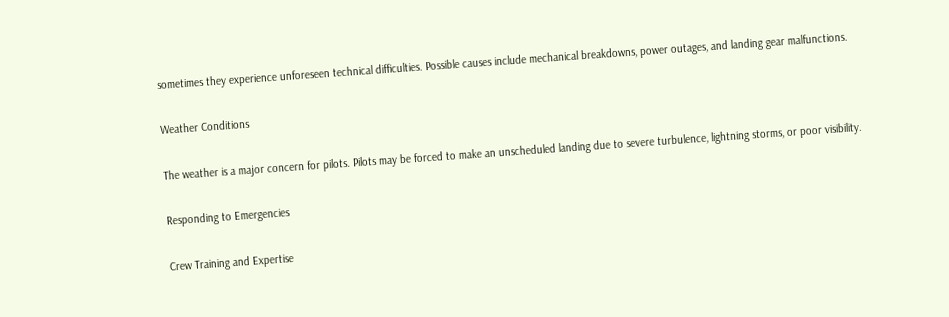sometimes they experience unforeseen technical difficulties. Possible causes include mechanical breakdowns, power outages, and landing gear malfunctions.

Weather Conditions

The weather is a major concern for pilots. Pilots may be forced to make an unscheduled landing due to severe turbulence, lightning storms, or poor visibility.

Responding to Emergencies

Crew Training and Expertise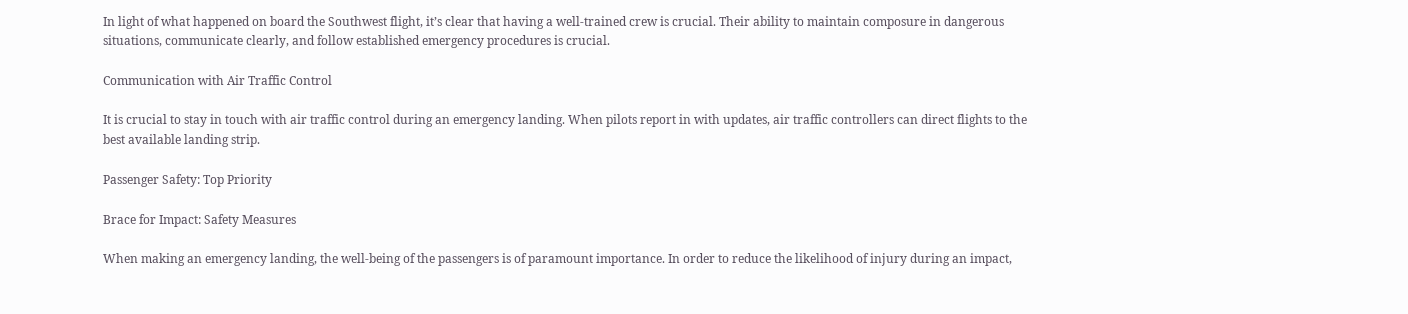In light of what happened on board the Southwest flight, it’s clear that having a well-trained crew is crucial. Their ability to maintain composure in dangerous situations, communicate clearly, and follow established emergency procedures is crucial.

Communication with Air Traffic Control

It is crucial to stay in touch with air traffic control during an emergency landing. When pilots report in with updates, air traffic controllers can direct flights to the best available landing strip.

Passenger Safety: Top Priority

Brace for Impact: Safety Measures

When making an emergency landing, the well-being of the passengers is of paramount importance. In order to reduce the likelihood of injury during an impact,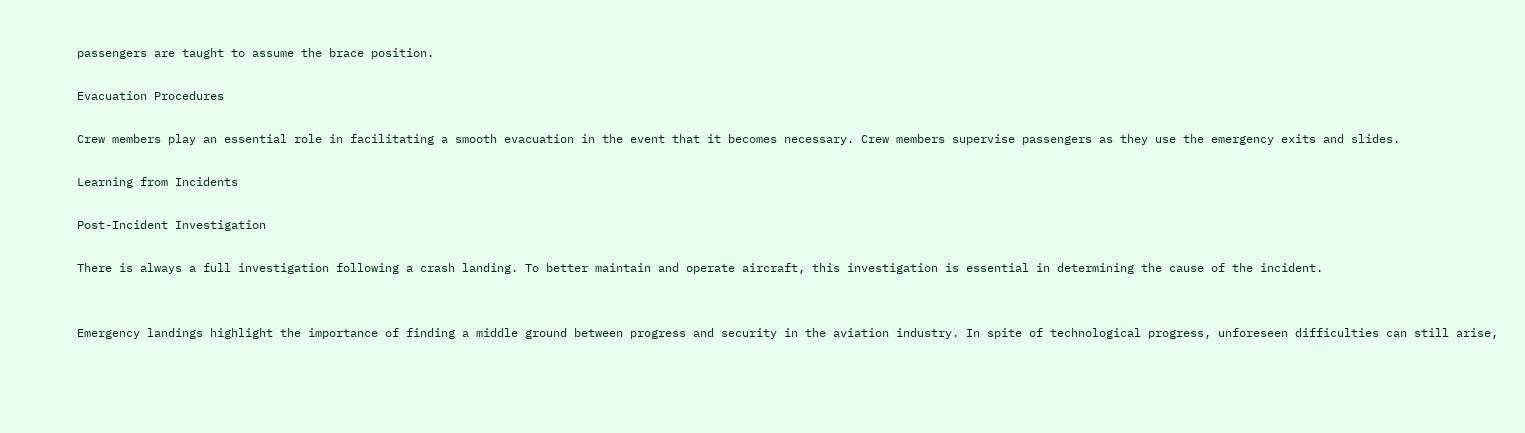passengers are taught to assume the brace position.

Evacuation Procedures

Crew members play an essential role in facilitating a smooth evacuation in the event that it becomes necessary. Crew members supervise passengers as they use the emergency exits and slides.

Learning from Incidents

Post-Incident Investigation

There is always a full investigation following a crash landing. To better maintain and operate aircraft, this investigation is essential in determining the cause of the incident.


Emergency landings highlight the importance of finding a middle ground between progress and security in the aviation industry. In spite of technological progress, unforeseen difficulties can still arise,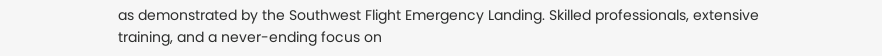as demonstrated by the Southwest Flight Emergency Landing. Skilled professionals, extensive training, and a never-ending focus on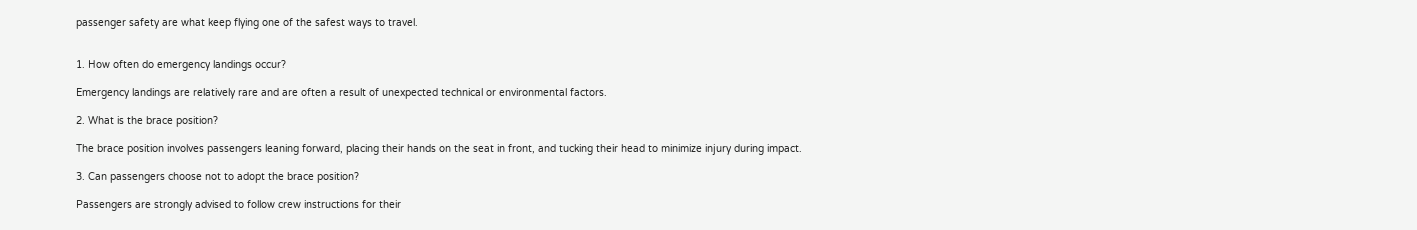passenger safety are what keep flying one of the safest ways to travel.


1. How often do emergency landings occur?

Emergency landings are relatively rare and are often a result of unexpected technical or environmental factors.

2. What is the brace position?

The brace position involves passengers leaning forward, placing their hands on the seat in front, and tucking their head to minimize injury during impact.

3. Can passengers choose not to adopt the brace position?

Passengers are strongly advised to follow crew instructions for their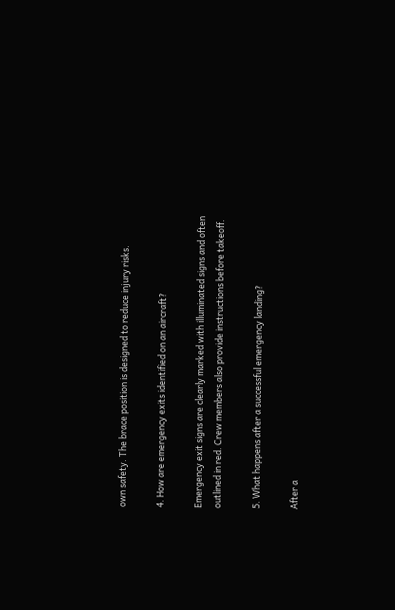own safety. The brace position is designed to reduce injury risks.

4. How are emergency exits identified on an aircraft?

Emergency exit signs are clearly marked with illuminated signs and often outlined in red. Crew members also provide instructions before takeoff.

5. What happens after a successful emergency landing?

After a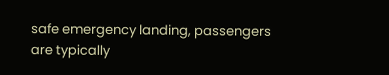safe emergency landing, passengers are typically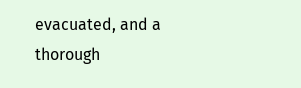evacuated, and a thorough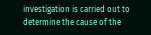investigation is carried out to determine the cause of the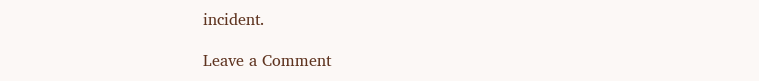incident.

Leave a Comment